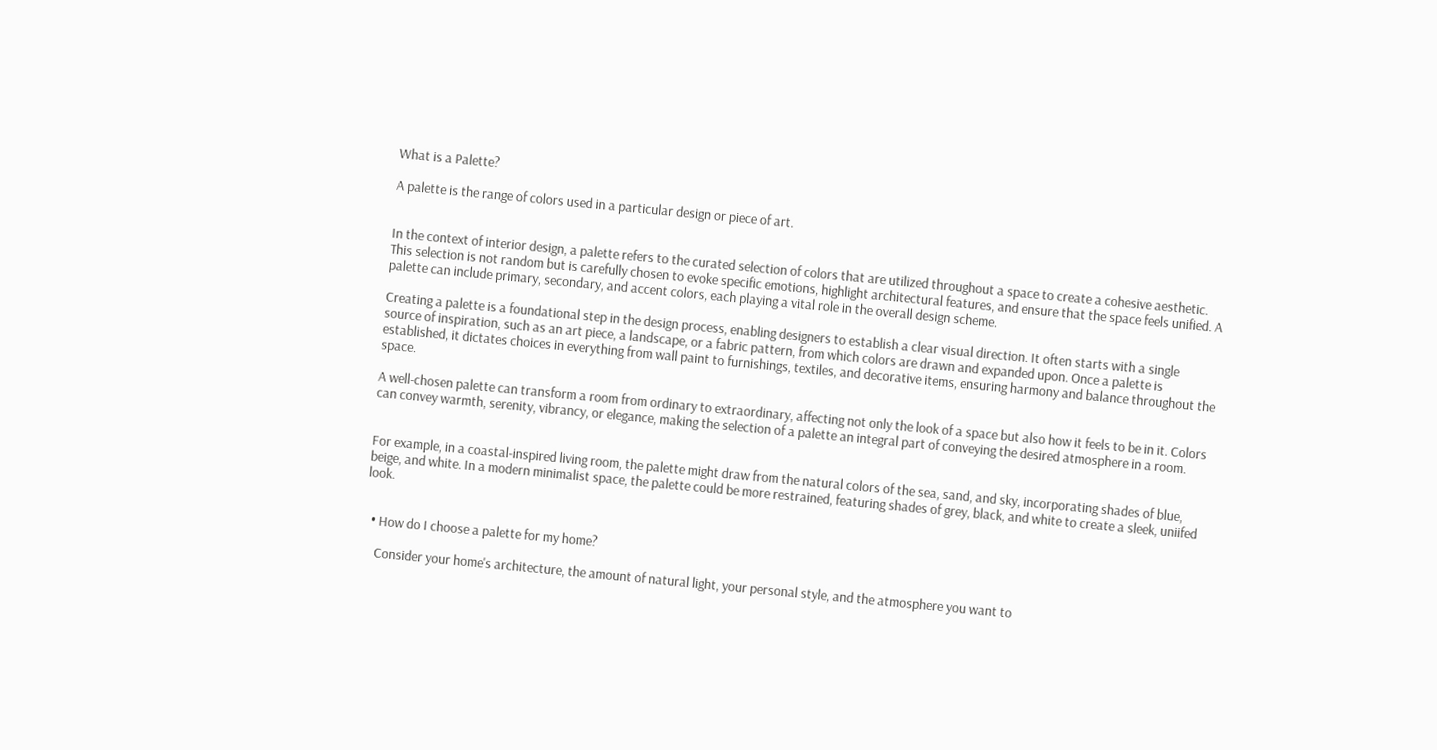What is a Palette?

A palette is the range of colors used in a particular design or piece of art.


In the context of interior design, a palette refers to the curated selection of colors that are utilized throughout a space to create a cohesive aesthetic. This selection is not random but is carefully chosen to evoke specific emotions, highlight architectural features, and ensure that the space feels unified. A palette can include primary, secondary, and accent colors, each playing a vital role in the overall design scheme.

Creating a palette is a foundational step in the design process, enabling designers to establish a clear visual direction. It often starts with a single source of inspiration, such as an art piece, a landscape, or a fabric pattern, from which colors are drawn and expanded upon. Once a palette is established, it dictates choices in everything from wall paint to furnishings, textiles, and decorative items, ensuring harmony and balance throughout the space.

A well-chosen palette can transform a room from ordinary to extraordinary, affecting not only the look of a space but also how it feels to be in it. Colors can convey warmth, serenity, vibrancy, or elegance, making the selection of a palette an integral part of conveying the desired atmosphere in a room.


For example, in a coastal-inspired living room, the palette might draw from the natural colors of the sea, sand, and sky, incorporating shades of blue, beige, and white. In a modern minimalist space, the palette could be more restrained, featuring shades of grey, black, and white to create a sleek, uniifed look.


  • How do I choose a palette for my home?

    Consider your home's architecture, the amount of natural light, your personal style, and the atmosphere you want to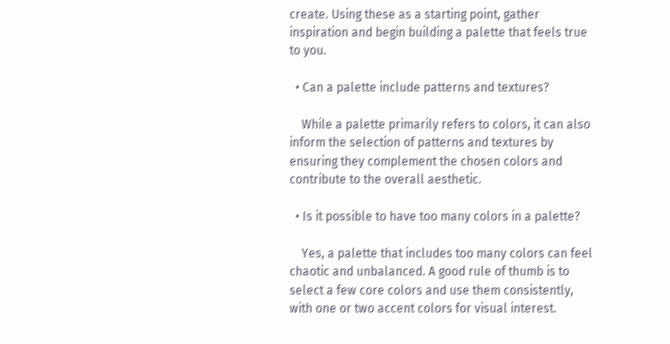create. Using these as a starting point, gather inspiration and begin building a palette that feels true to you.

  • Can a palette include patterns and textures?

    While a palette primarily refers to colors, it can also inform the selection of patterns and textures by ensuring they complement the chosen colors and contribute to the overall aesthetic.

  • Is it possible to have too many colors in a palette?

    Yes, a palette that includes too many colors can feel chaotic and unbalanced. A good rule of thumb is to select a few core colors and use them consistently, with one or two accent colors for visual interest.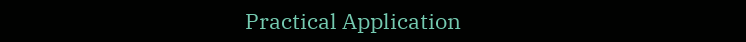Practical Application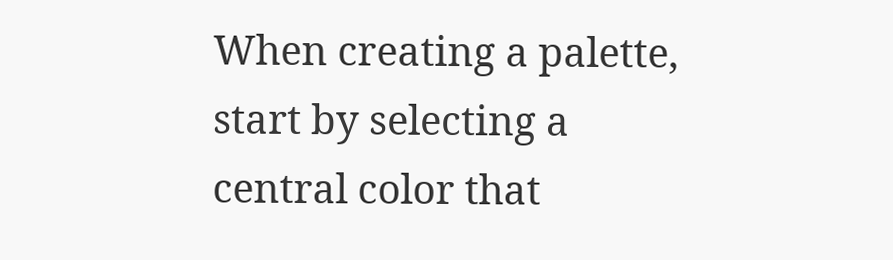When creating a palette, start by selecting a central color that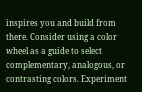inspires you and build from there. Consider using a color wheel as a guide to select complementary, analogous, or contrasting colors. Experiment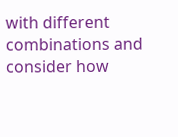with different combinations and consider how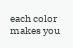each color makes you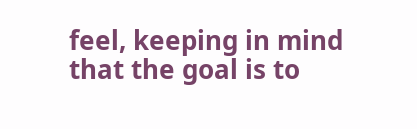feel, keeping in mind that the goal is to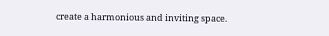create a harmonious and inviting space.